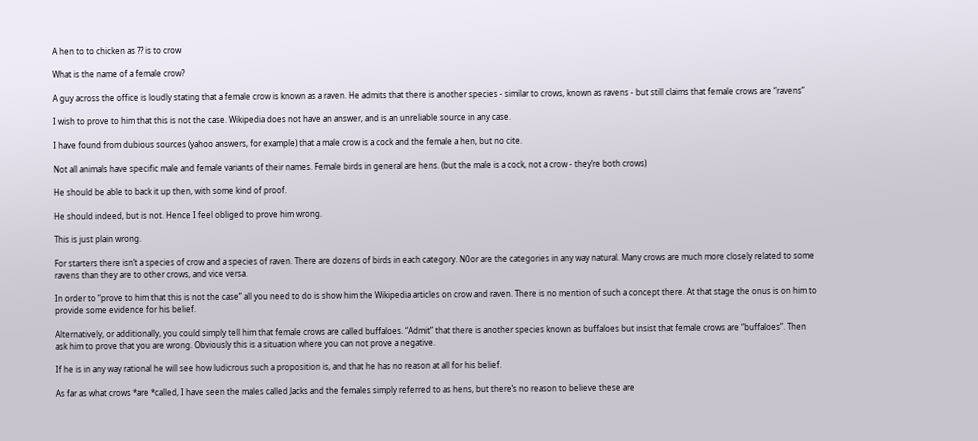A hen to to chicken as ?? is to crow

What is the name of a female crow?

A guy across the office is loudly stating that a female crow is known as a raven. He admits that there is another species - similar to crows, known as ravens - but still claims that female crows are “ravens”

I wish to prove to him that this is not the case. Wikipedia does not have an answer, and is an unreliable source in any case.

I have found from dubious sources (yahoo answers, for example) that a male crow is a cock and the female a hen, but no cite.

Not all animals have specific male and female variants of their names. Female birds in general are hens. (but the male is a cock, not a crow - they’re both crows)

He should be able to back it up then, with some kind of proof.

He should indeed, but is not. Hence I feel obliged to prove him wrong.

This is just plain wrong.

For starters there isn’t a species of crow and a species of raven. There are dozens of birds in each category. N0or are the categories in any way natural. Many crows are much more closely related to some ravens than they are to other crows, and vice versa.

In order to “prove to him that this is not the case” all you need to do is show him the Wikipedia articles on crow and raven. There is no mention of such a concept there. At that stage the onus is on him to provide some evidence for his belief.

Alternatively, or additionally, you could simply tell him that female crows are called buffaloes. “Admit” that there is another species known as buffaloes but insist that female crows are “buffaloes”. Then ask him to prove that you are wrong. Obviously this is a situation where you can not prove a negative.

If he is in any way rational he will see how ludicrous such a proposition is, and that he has no reason at all for his belief.

As far as what crows *are *called, I have seen the males called Jacks and the females simply referred to as hens, but there’s no reason to believe these are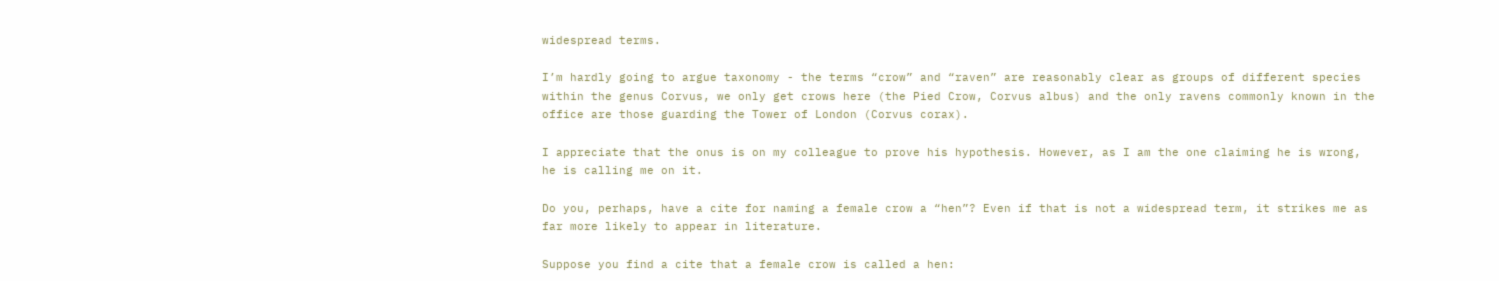widespread terms.

I’m hardly going to argue taxonomy - the terms “crow” and “raven” are reasonably clear as groups of different species within the genus Corvus, we only get crows here (the Pied Crow, Corvus albus) and the only ravens commonly known in the office are those guarding the Tower of London (Corvus corax).

I appreciate that the onus is on my colleague to prove his hypothesis. However, as I am the one claiming he is wrong, he is calling me on it.

Do you, perhaps, have a cite for naming a female crow a “hen”? Even if that is not a widespread term, it strikes me as far more likely to appear in literature.

Suppose you find a cite that a female crow is called a hen: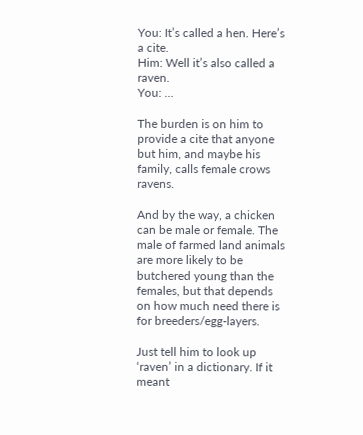You: It’s called a hen. Here’s a cite.
Him: Well it’s also called a raven.
You: …

The burden is on him to provide a cite that anyone but him, and maybe his family, calls female crows ravens.

And by the way, a chicken can be male or female. The male of farmed land animals are more likely to be butchered young than the females, but that depends on how much need there is for breeders/egg-layers.

Just tell him to look up ‘raven’ in a dictionary. If it meant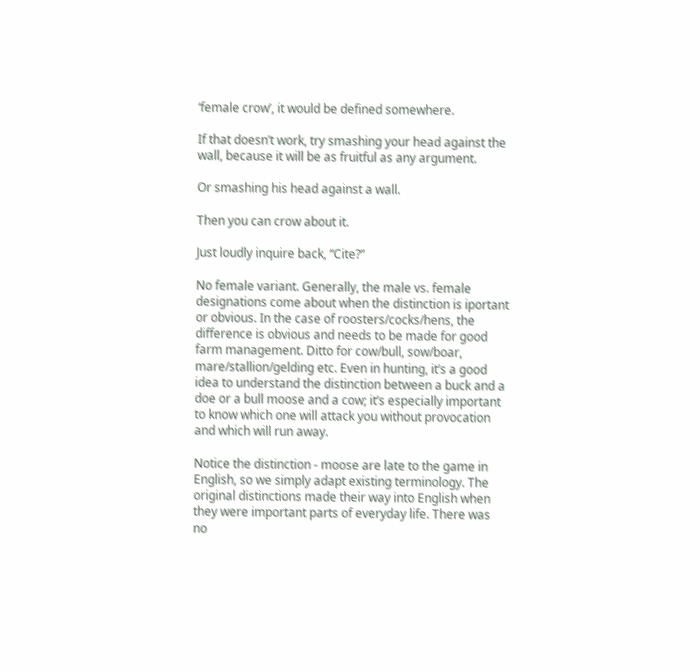‘female crow’, it would be defined somewhere.

If that doesn’t work, try smashing your head against the wall, because it will be as fruitful as any argument.

Or smashing his head against a wall.

Then you can crow about it.

Just loudly inquire back, “Cite?”

No female variant. Generally, the male vs. female designations come about when the distinction is iportant or obvious. In the case of roosters/cocks/hens, the difference is obvious and needs to be made for good farm management. Ditto for cow/bull, sow/boar, mare/stallion/gelding etc. Even in hunting, it’s a good idea to understand the distinction between a buck and a doe or a bull moose and a cow; it’s especially important to know which one will attack you without provocation and which will run away.

Notice the distinction - moose are late to the game in English, so we simply adapt existing terminology. The original distinctions made their way into English when they were important parts of everyday life. There was no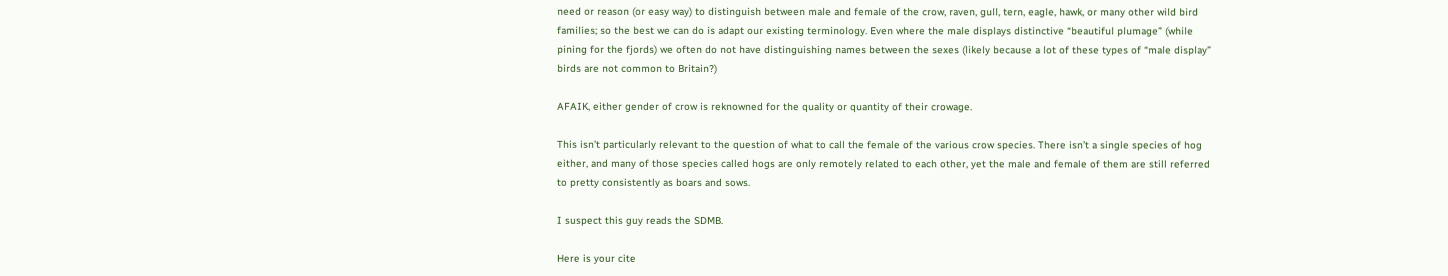need or reason (or easy way) to distinguish between male and female of the crow, raven, gull, tern, eagle, hawk, or many other wild bird families; so the best we can do is adapt our existing terminology. Even where the male displays distinctive “beautiful plumage” (while pining for the fjords) we often do not have distinguishing names between the sexes (likely because a lot of these types of “male display” birds are not common to Britain?)

AFAIK, either gender of crow is reknowned for the quality or quantity of their crowage.

This isn’t particularly relevant to the question of what to call the female of the various crow species. There isn’t a single species of hog either, and many of those species called hogs are only remotely related to each other, yet the male and female of them are still referred to pretty consistently as boars and sows.

I suspect this guy reads the SDMB.

Here is your cite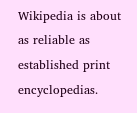Wikipedia is about as reliable as established print encyclopedias.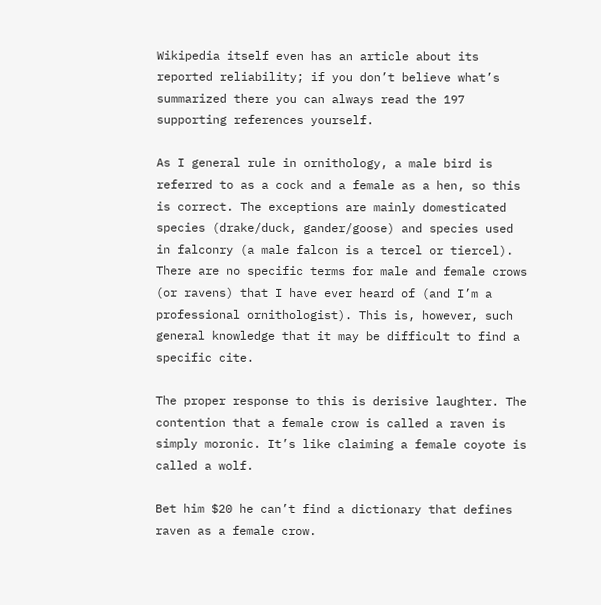Wikipedia itself even has an article about its reported reliability; if you don’t believe what’s summarized there you can always read the 197 supporting references yourself.

As I general rule in ornithology, a male bird is referred to as a cock and a female as a hen, so this is correct. The exceptions are mainly domesticated species (drake/duck, gander/goose) and species used in falconry (a male falcon is a tercel or tiercel). There are no specific terms for male and female crows (or ravens) that I have ever heard of (and I’m a professional ornithologist). This is, however, such general knowledge that it may be difficult to find a specific cite.

The proper response to this is derisive laughter. The contention that a female crow is called a raven is simply moronic. It’s like claiming a female coyote is called a wolf.

Bet him $20 he can’t find a dictionary that defines raven as a female crow.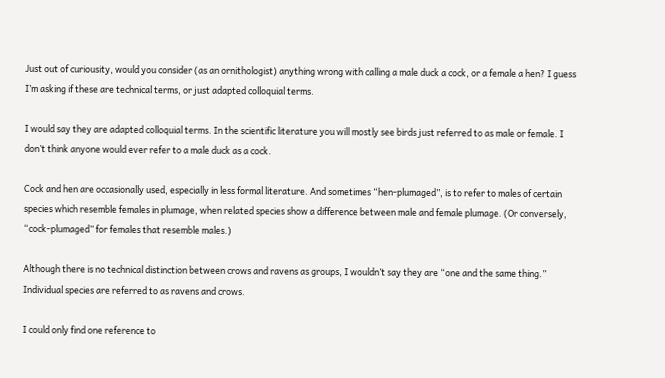Just out of curiousity, would you consider (as an ornithologist) anything wrong with calling a male duck a cock, or a female a hen? I guess I’m asking if these are technical terms, or just adapted colloquial terms.

I would say they are adapted colloquial terms. In the scientific literature you will mostly see birds just referred to as male or female. I don’t think anyone would ever refer to a male duck as a cock.

Cock and hen are occasionally used, especially in less formal literature. And sometimes “hen-plumaged”, is to refer to males of certain species which resemble females in plumage, when related species show a difference between male and female plumage. (Or conversely, “cock-plumaged” for females that resemble males.)

Although there is no technical distinction between crows and ravens as groups, I wouldn’t say they are “one and the same thing.” Individual species are referred to as ravens and crows.

I could only find one reference to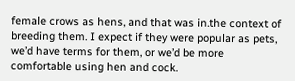female crows as hens, and that was in.the context of breeding them. I expect if they were popular as pets, we’d have terms for them, or we’d be more comfortable using hen and cock.